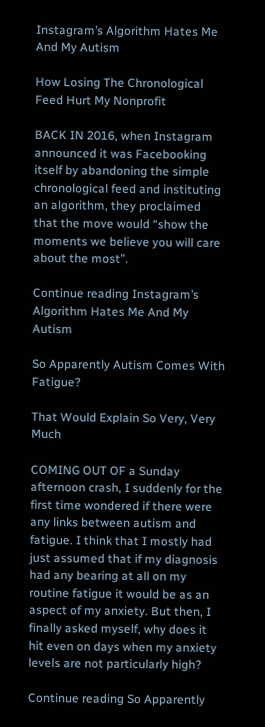Instagram’s Algorithm Hates Me And My Autism

How Losing The Chronological Feed Hurt My Nonprofit

BACK IN 2016, when Instagram announced it was Facebooking itself by abandoning the simple chronological feed and instituting an algorithm, they proclaimed that the move would “show the moments we believe you will care about the most”.

Continue reading Instagram’s Algorithm Hates Me And My Autism

So Apparently Autism Comes With Fatigue?

That Would Explain So Very, Very Much

COMING OUT OF a Sunday afternoon crash, I suddenly for the first time wondered if there were any links between autism and fatigue. I think that I mostly had just assumed that if my diagnosis had any bearing at all on my routine fatigue it would be as an aspect of my anxiety. But then, I finally asked myself, why does it hit even on days when my anxiety levels are not particularly high?

Continue reading So Apparently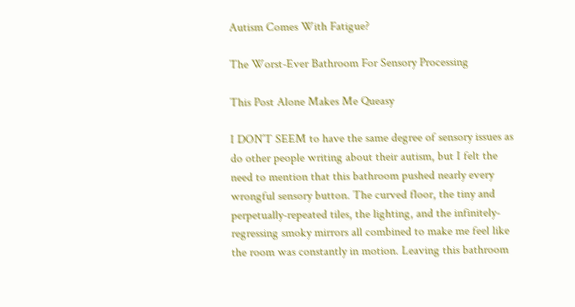Autism Comes With Fatigue?

The Worst-Ever Bathroom For Sensory Processing

This Post Alone Makes Me Queasy

I DON’T SEEM to have the same degree of sensory issues as do other people writing about their autism, but I felt the need to mention that this bathroom pushed nearly every wrongful sensory button. The curved floor, the tiny and perpetually-repeated tiles, the lighting, and the infinitely-regressing smoky mirrors all combined to make me feel like the room was constantly in motion. Leaving this bathroom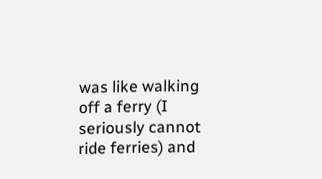was like walking off a ferry (I seriously cannot ride ferries) and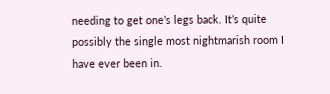needing to get one’s legs back. It’s quite possibly the single most nightmarish room I have ever been in.